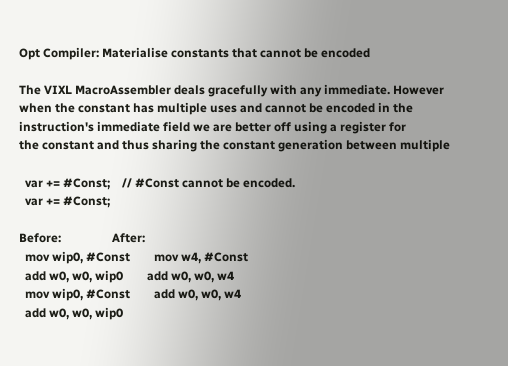Opt Compiler: Materialise constants that cannot be encoded

The VIXL MacroAssembler deals gracefully with any immediate. However
when the constant has multiple uses and cannot be encoded in the
instruction's immediate field we are better off using a register for
the constant and thus sharing the constant generation between multiple

  var += #Const;    // #Const cannot be encoded.
  var += #Const;

Before:                 After:
  mov wip0, #Const        mov w4, #Const
  add w0, w0, wip0        add w0, w0, w4
  mov wip0, #Const        add w0, w0, w4
  add w0, w0, wip0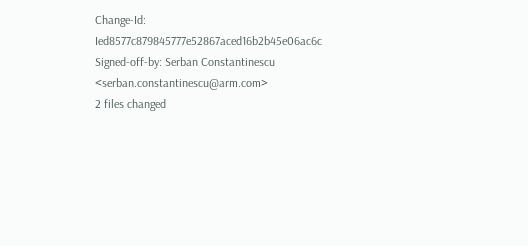Change-Id: Ied8577c879845777e52867aced16b2b45e06ac6c
Signed-off-by: Serban Constantinescu <serban.constantinescu@arm.com>
2 files changed